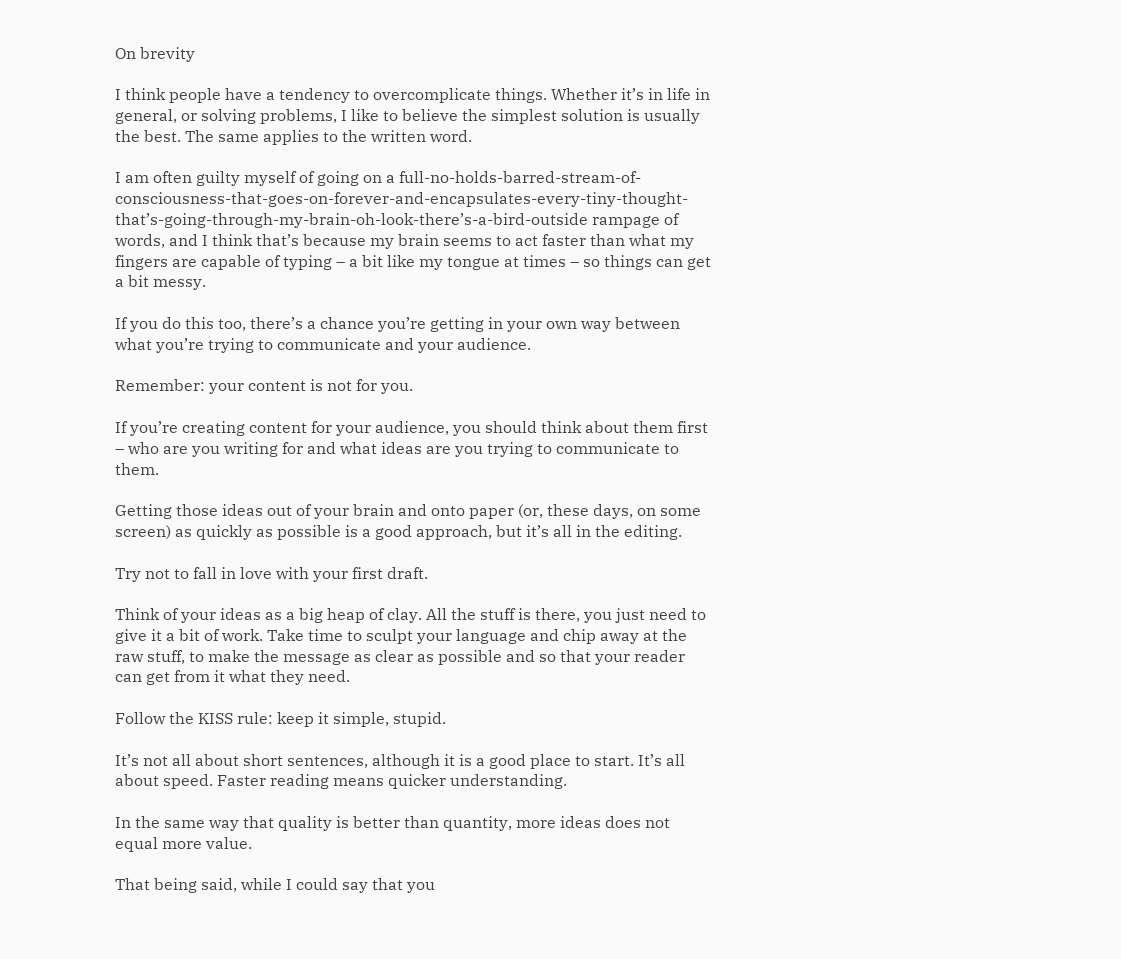On brevity

I think people have a tendency to overcomplicate things. Whether it’s in life in general, or solving problems, I like to believe the simplest solution is usually the best. The same applies to the written word.

I am often guilty myself of going on a full-no-holds-barred-stream-of-consciousness-that-goes-on-forever-and-encapsulates-every-tiny-thought-that’s-going-through-my-brain-oh-look-there’s-a-bird-outside rampage of words, and I think that’s because my brain seems to act faster than what my fingers are capable of typing – a bit like my tongue at times – so things can get a bit messy.

If you do this too, there’s a chance you’re getting in your own way between what you’re trying to communicate and your audience.

Remember: your content is not for you.

If you’re creating content for your audience, you should think about them first – who are you writing for and what ideas are you trying to communicate to them.

Getting those ideas out of your brain and onto paper (or, these days, on some screen) as quickly as possible is a good approach, but it’s all in the editing.

Try not to fall in love with your first draft.

Think of your ideas as a big heap of clay. All the stuff is there, you just need to give it a bit of work. Take time to sculpt your language and chip away at the raw stuff, to make the message as clear as possible and so that your reader can get from it what they need.

Follow the KISS rule: keep it simple, stupid.

It’s not all about short sentences, although it is a good place to start. It’s all about speed. Faster reading means quicker understanding.

In the same way that quality is better than quantity, more ideas does not equal more value.

That being said, while I could say that you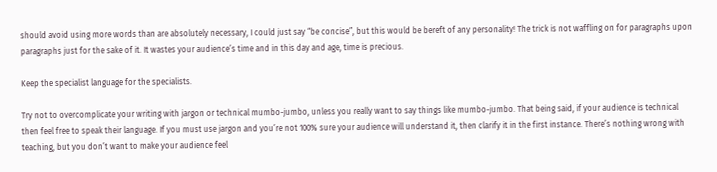should avoid using more words than are absolutely necessary, I could just say “be concise”, but this would be bereft of any personality! The trick is not waffling on for paragraphs upon paragraphs just for the sake of it. It wastes your audience’s time and in this day and age, time is precious.

Keep the specialist language for the specialists.

Try not to overcomplicate your writing with jargon or technical mumbo-jumbo, unless you really want to say things like mumbo-jumbo. That being said, if your audience is technical then feel free to speak their language. If you must use jargon and you’re not 100% sure your audience will understand it, then clarify it in the first instance. There’s nothing wrong with teaching, but you don’t want to make your audience feel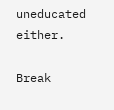uneducated either.

Break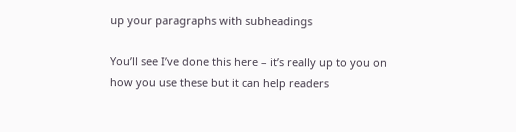up your paragraphs with subheadings

You’ll see I’ve done this here – it’s really up to you on how you use these but it can help readers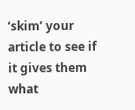‘skim’ your article to see if it gives them what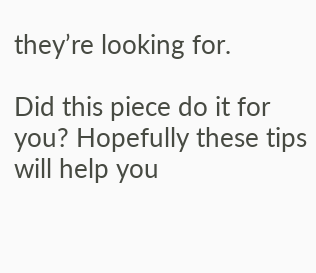they’re looking for.

Did this piece do it for you? Hopefully these tips will help you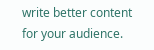write better content for your audience.